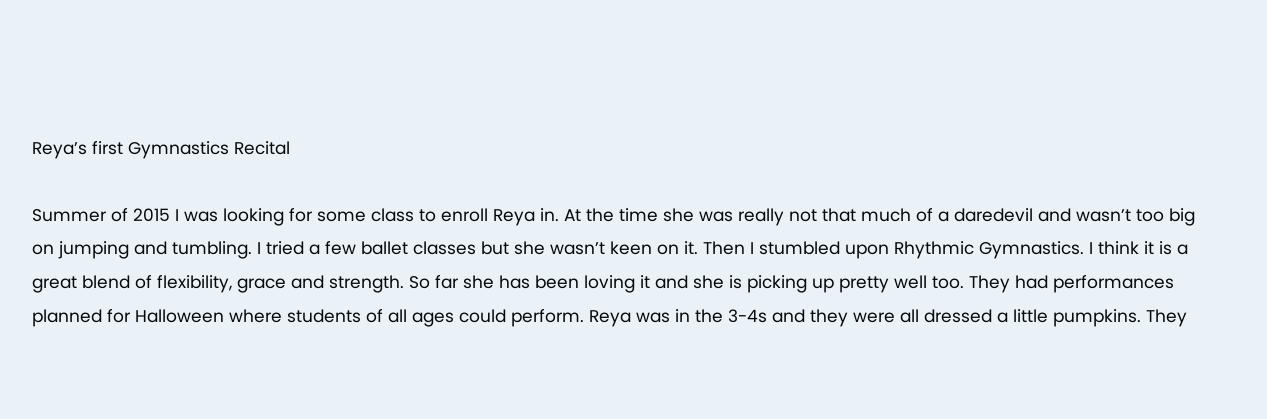Reya’s first Gymnastics Recital

Summer of 2015 I was looking for some class to enroll Reya in. At the time she was really not that much of a daredevil and wasn’t too big on jumping and tumbling. I tried a few ballet classes but she wasn’t keen on it. Then I stumbled upon Rhythmic Gymnastics. I think it is a great blend of flexibility, grace and strength. So far she has been loving it and she is picking up pretty well too. They had performances planned for Halloween where students of all ages could perform. Reya was in the 3-4s and they were all dressed a little pumpkins. They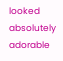looked absolutely adorable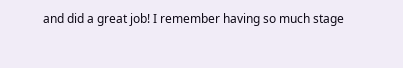and did a great job! I remember having so much stage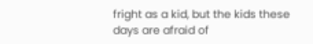fright as a kid, but the kids these days are afraid of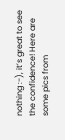nothing :-), it’s great to see the confidence! Here are some pics from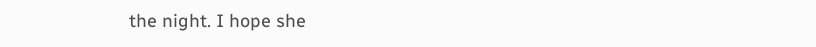the night. I hope she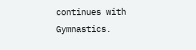continues with Gymnastics.